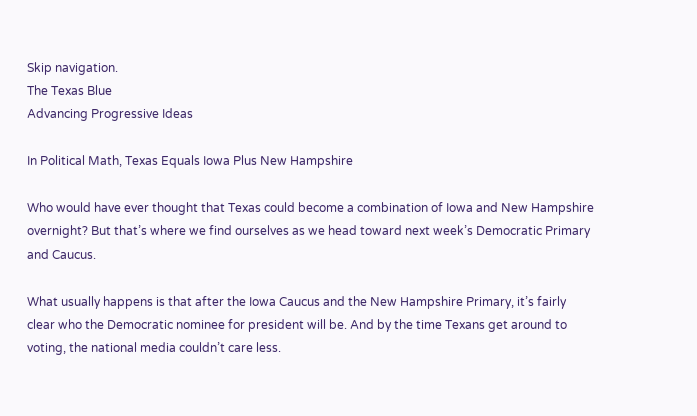Skip navigation.
The Texas Blue
Advancing Progressive Ideas

In Political Math, Texas Equals Iowa Plus New Hampshire

Who would have ever thought that Texas could become a combination of Iowa and New Hampshire overnight? But that’s where we find ourselves as we head toward next week’s Democratic Primary and Caucus.

What usually happens is that after the Iowa Caucus and the New Hampshire Primary, it’s fairly clear who the Democratic nominee for president will be. And by the time Texans get around to voting, the national media couldn’t care less.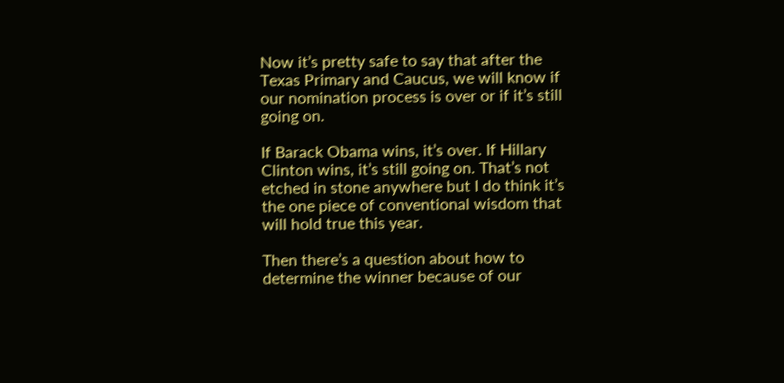Now it’s pretty safe to say that after the Texas Primary and Caucus, we will know if our nomination process is over or if it’s still going on.

If Barack Obama wins, it’s over. If Hillary Clinton wins, it’s still going on. That’s not etched in stone anywhere but I do think it’s the one piece of conventional wisdom that will hold true this year.

Then there’s a question about how to determine the winner because of our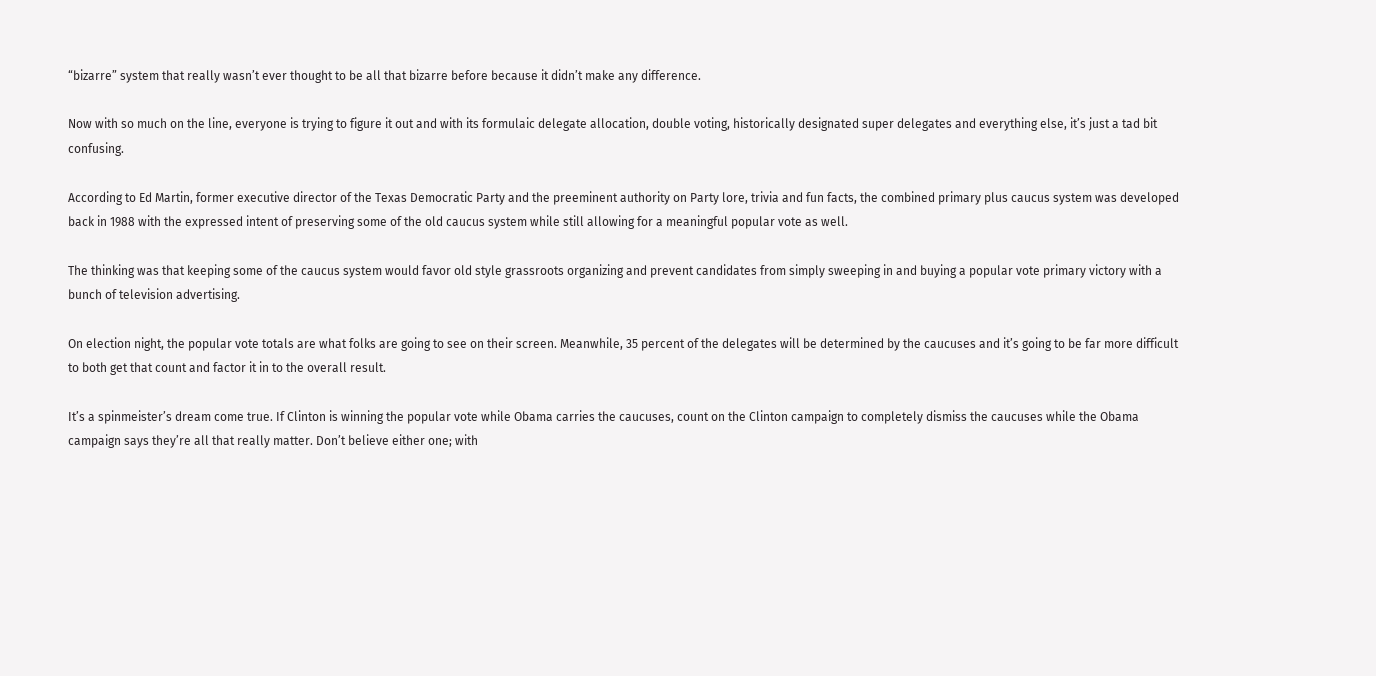“bizarre” system that really wasn’t ever thought to be all that bizarre before because it didn’t make any difference.

Now with so much on the line, everyone is trying to figure it out and with its formulaic delegate allocation, double voting, historically designated super delegates and everything else, it’s just a tad bit confusing.

According to Ed Martin, former executive director of the Texas Democratic Party and the preeminent authority on Party lore, trivia and fun facts, the combined primary plus caucus system was developed back in 1988 with the expressed intent of preserving some of the old caucus system while still allowing for a meaningful popular vote as well.

The thinking was that keeping some of the caucus system would favor old style grassroots organizing and prevent candidates from simply sweeping in and buying a popular vote primary victory with a bunch of television advertising.

On election night, the popular vote totals are what folks are going to see on their screen. Meanwhile, 35 percent of the delegates will be determined by the caucuses and it’s going to be far more difficult to both get that count and factor it in to the overall result.

It’s a spinmeister’s dream come true. If Clinton is winning the popular vote while Obama carries the caucuses, count on the Clinton campaign to completely dismiss the caucuses while the Obama campaign says they’re all that really matter. Don’t believe either one; with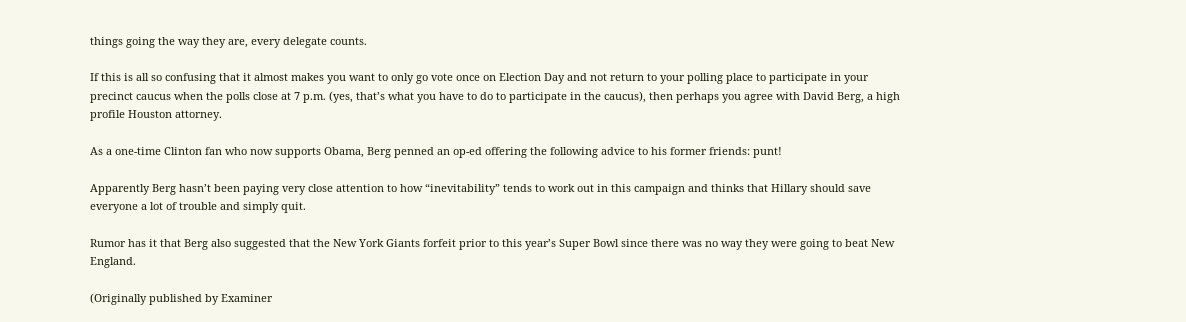things going the way they are, every delegate counts.

If this is all so confusing that it almost makes you want to only go vote once on Election Day and not return to your polling place to participate in your precinct caucus when the polls close at 7 p.m. (yes, that’s what you have to do to participate in the caucus), then perhaps you agree with David Berg, a high profile Houston attorney.

As a one-time Clinton fan who now supports Obama, Berg penned an op-ed offering the following advice to his former friends: punt!

Apparently Berg hasn’t been paying very close attention to how “inevitability” tends to work out in this campaign and thinks that Hillary should save everyone a lot of trouble and simply quit.

Rumor has it that Berg also suggested that the New York Giants forfeit prior to this year’s Super Bowl since there was no way they were going to beat New England.

(Originally published by Examiner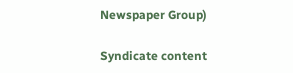Newspaper Group)

Syndicate content